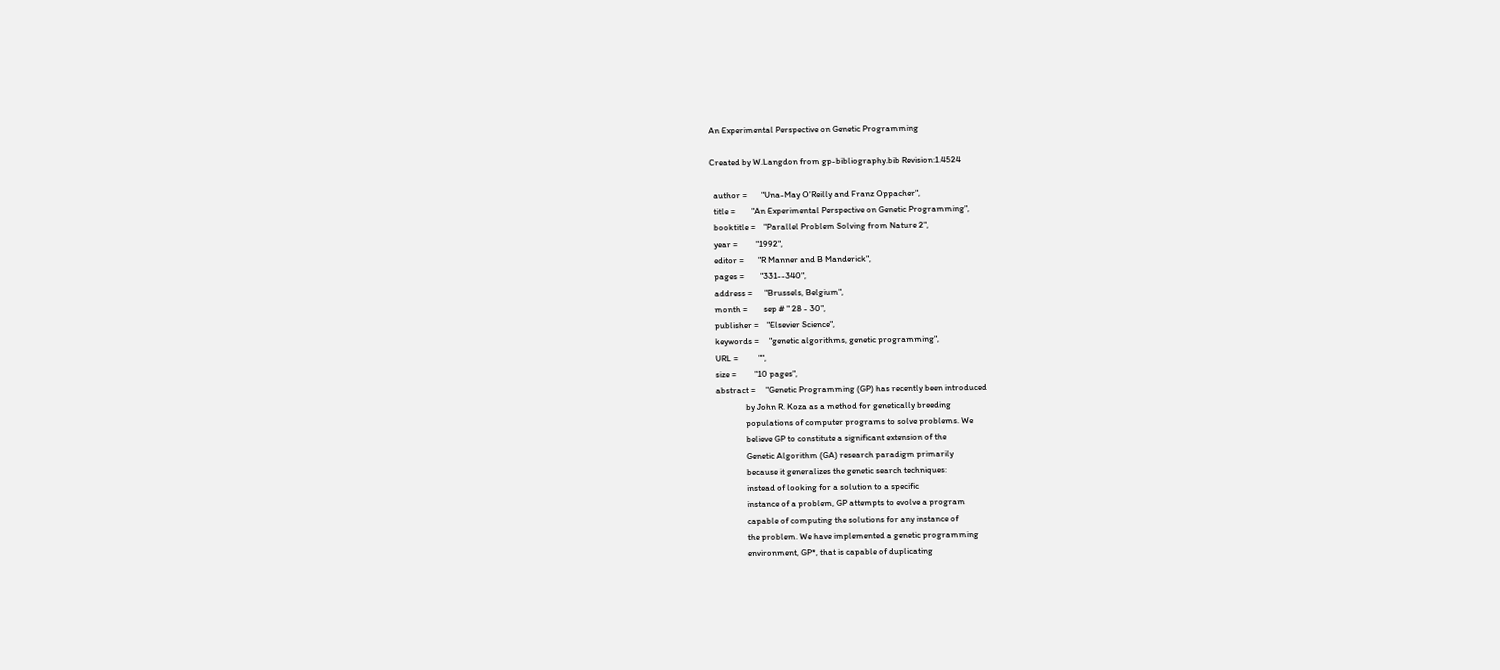An Experimental Perspective on Genetic Programming

Created by W.Langdon from gp-bibliography.bib Revision:1.4524

  author =       "Una-May O'Reilly and Franz Oppacher",
  title =        "An Experimental Perspective on Genetic Programming",
  booktitle =    "Parallel Problem Solving from Nature 2",
  year =         "1992",
  editor =       "R Manner and B Manderick",
  pages =        "331--340",
  address =      "Brussels, Belgium",
  month =        sep # " 28 - 30",
  publisher =    "Elsevier Science",
  keywords =     "genetic algorithms, genetic programming",
  URL =          "",
  size =         "10 pages",
  abstract =     "Genetic Programming (GP) has recently been introduced
                 by John R. Koza as a method for genetically breeding
                 populations of computer programs to solve problems. We
                 believe GP to constitute a significant extension of the
                 Genetic Algorithm (GA) research paradigm primarily
                 because it generalizes the genetic search techniques:
                 instead of looking for a solution to a specific
                 instance of a problem, GP attempts to evolve a program
                 capable of computing the solutions for any instance of
                 the problem. We have implemented a genetic programming
                 environment, GP*, that is capable of duplicating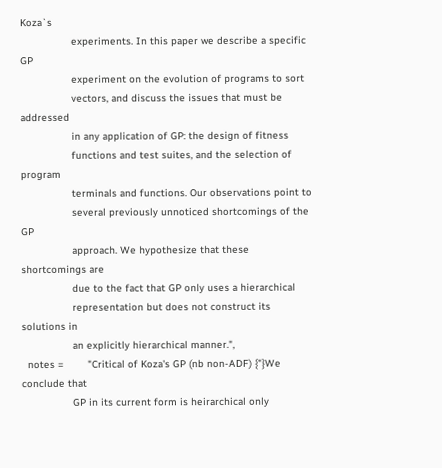Koza`s
                 experiments. In this paper we describe a specific GP
                 experiment on the evolution of programs to sort
                 vectors, and discuss the issues that must be addressed
                 in any application of GP: the design of fitness
                 functions and test suites, and the selection of program
                 terminals and functions. Our observations point to
                 several previously unnoticed shortcomings of the GP
                 approach. We hypothesize that these shortcomings are
                 due to the fact that GP only uses a hierarchical
                 representation but does not construct its solutions in
                 an explicitly hierarchical manner.",
  notes =        "Critical of Koza's GP (nb non-ADF) {"}We conclude that
                 GP in its current form is heirarchical only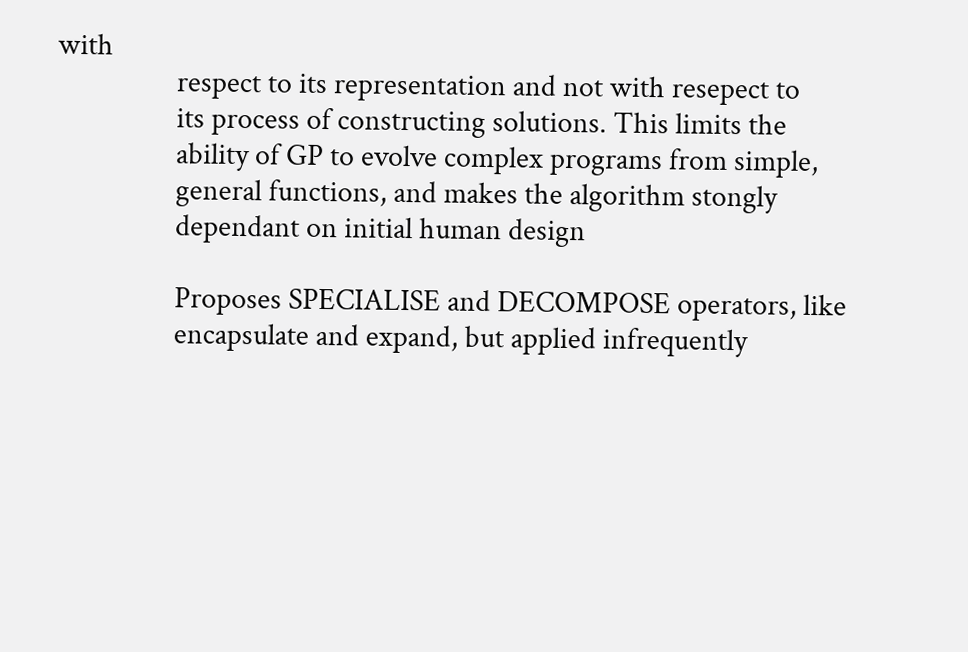with
                 respect to its representation and not with resepect to
                 its process of constructing solutions. This limits the
                 ability of GP to evolve complex programs from simple,
                 general functions, and makes the algorithm stongly
                 dependant on initial human design

                 Proposes SPECIALISE and DECOMPOSE operators, like
                 encapsulate and expand, but applied infrequently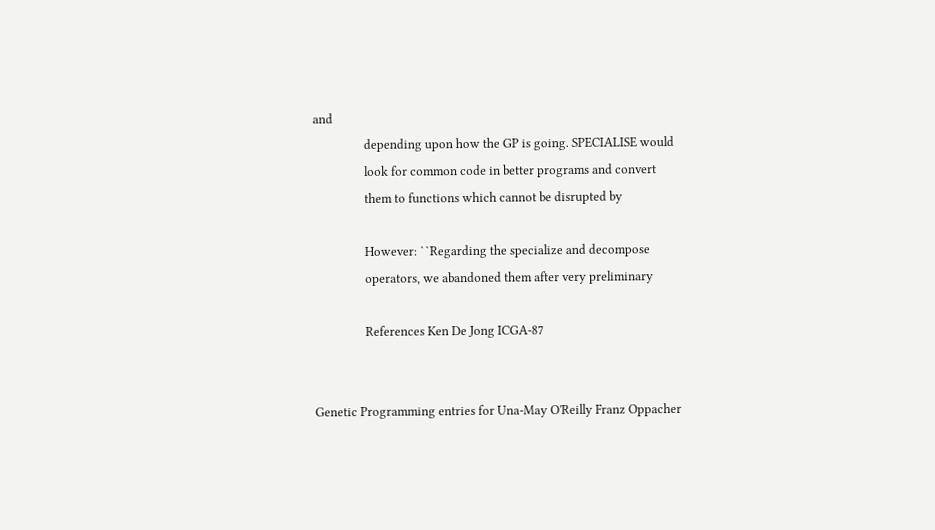and
                 depending upon how the GP is going. SPECIALISE would
                 look for common code in better programs and convert
                 them to functions which cannot be disrupted by

                 However: ``Regarding the specialize and decompose
                 operators, we abandoned them after very preliminary

                 References Ken De Jong ICGA-87


Genetic Programming entries for Una-May O'Reilly Franz Oppacher